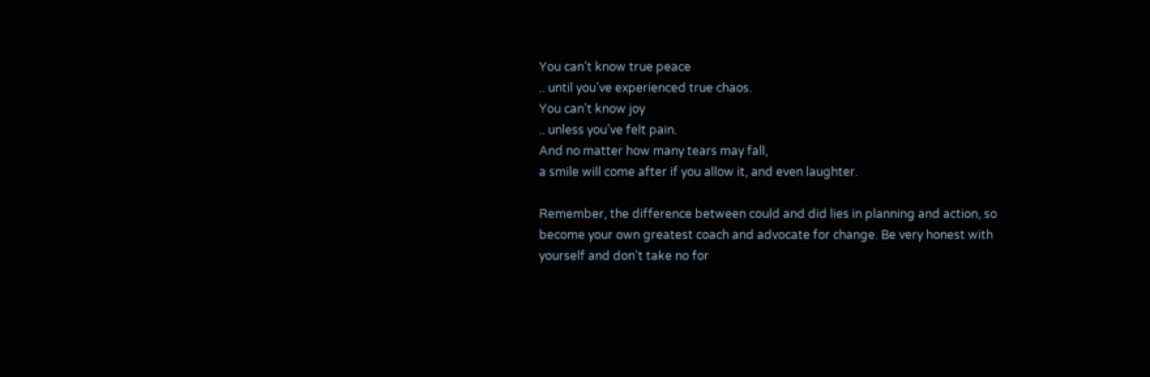You can’t know true peace
.. until you’ve experienced true chaos.
You can’t know joy
.. unless you’ve felt pain.
And no matter how many tears may fall,
a smile will come after if you allow it, and even laughter.

Remember, the difference between could and did lies in planning and action, so become your own greatest coach and advocate for change. Be very honest with yourself and don’t take no for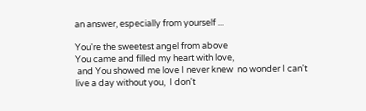an answer, especially from yourself ...

You're the sweetest angel from above
You came and filled my heart with love,
 and You showed me love I never knew  no wonder I can't live a day without you,  I don't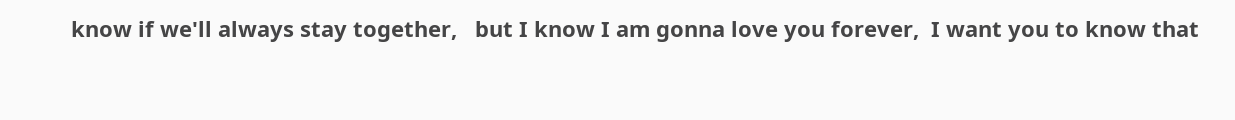know if we'll always stay together,   but I know I am gonna love you forever,  I want you to know that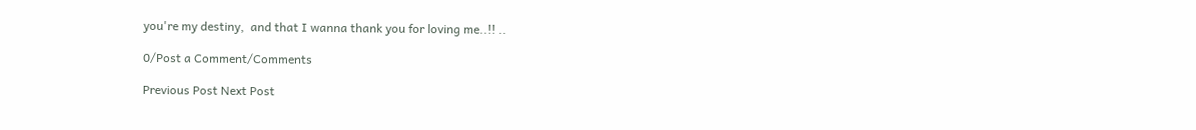you're my destiny,  and that I wanna thank you for loving me..!! ..

0/Post a Comment/Comments

Previous Post Next Post